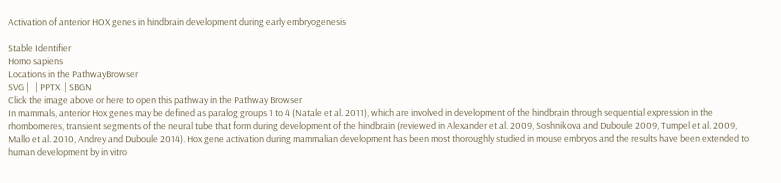Activation of anterior HOX genes in hindbrain development during early embryogenesis

Stable Identifier
Homo sapiens
Locations in the PathwayBrowser
SVG |   | PPTX  | SBGN
Click the image above or here to open this pathway in the Pathway Browser
In mammals, anterior Hox genes may be defined as paralog groups 1 to 4 (Natale et al. 2011), which are involved in development of the hindbrain through sequential expression in the rhombomeres, transient segments of the neural tube that form during development of the hindbrain (reviewed in Alexander et al. 2009, Soshnikova and Duboule 2009, Tumpel et al. 2009, Mallo et al. 2010, Andrey and Duboule 2014). Hox gene activation during mammalian development has been most thoroughly studied in mouse embryos and the results have been extended to human development by in vitro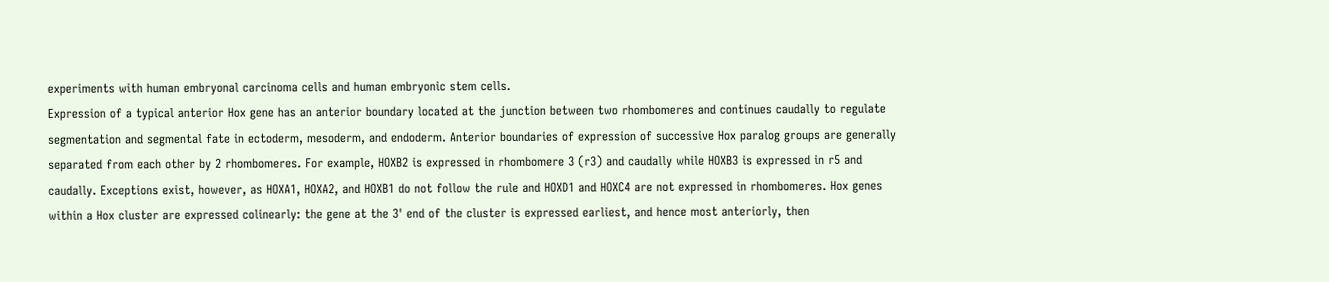experiments with human embryonal carcinoma cells and human embryonic stem cells.
Expression of a typical anterior Hox gene has an anterior boundary located at the junction between two rhombomeres and continues caudally to regulate segmentation and segmental fate in ectoderm, mesoderm, and endoderm. Anterior boundaries of expression of successive Hox paralog groups are generally separated from each other by 2 rhombomeres. For example, HOXB2 is expressed in rhombomere 3 (r3) and caudally while HOXB3 is expressed in r5 and caudally. Exceptions exist, however, as HOXA1, HOXA2, and HOXB1 do not follow the rule and HOXD1 and HOXC4 are not expressed in rhombomeres. Hox genes within a Hox cluster are expressed colinearly: the gene at the 3' end of the cluster is expressed earliest, and hence most anteriorly, then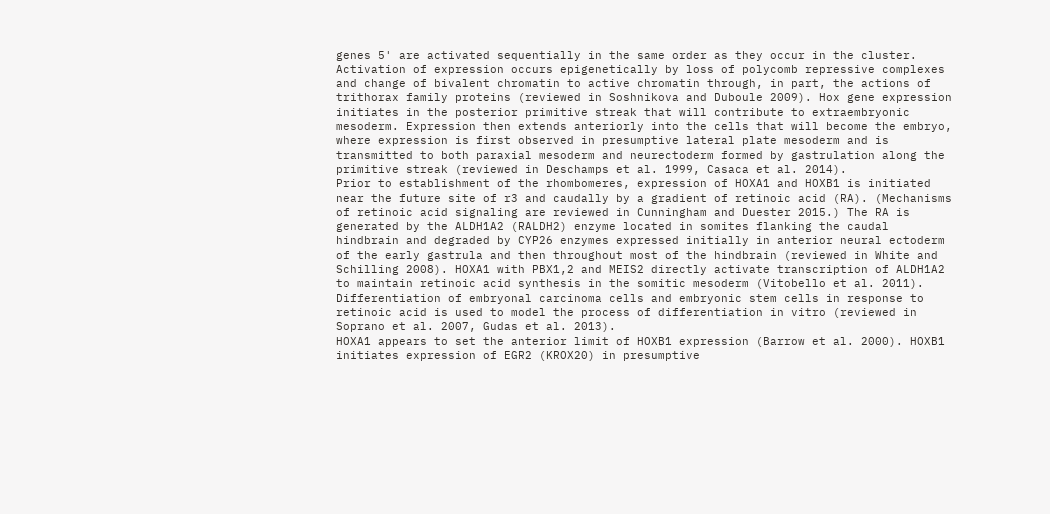genes 5' are activated sequentially in the same order as they occur in the cluster.
Activation of expression occurs epigenetically by loss of polycomb repressive complexes and change of bivalent chromatin to active chromatin through, in part, the actions of trithorax family proteins (reviewed in Soshnikova and Duboule 2009). Hox gene expression initiates in the posterior primitive streak that will contribute to extraembryonic mesoderm. Expression then extends anteriorly into the cells that will become the embryo, where expression is first observed in presumptive lateral plate mesoderm and is transmitted to both paraxial mesoderm and neurectoderm formed by gastrulation along the primitive streak (reviewed in Deschamps et al. 1999, Casaca et al. 2014).
Prior to establishment of the rhombomeres, expression of HOXA1 and HOXB1 is initiated near the future site of r3 and caudally by a gradient of retinoic acid (RA). (Mechanisms of retinoic acid signaling are reviewed in Cunningham and Duester 2015.) The RA is generated by the ALDH1A2 (RALDH2) enzyme located in somites flanking the caudal hindbrain and degraded by CYP26 enzymes expressed initially in anterior neural ectoderm of the early gastrula and then throughout most of the hindbrain (reviewed in White and Schilling 2008). HOXA1 with PBX1,2 and MEIS2 directly activate transcription of ALDH1A2 to maintain retinoic acid synthesis in the somitic mesoderm (Vitobello et al. 2011). Differentiation of embryonal carcinoma cells and embryonic stem cells in response to retinoic acid is used to model the process of differentiation in vitro (reviewed in Soprano et al. 2007, Gudas et al. 2013).
HOXA1 appears to set the anterior limit of HOXB1 expression (Barrow et al. 2000). HOXB1 initiates expression of EGR2 (KROX20) in presumptive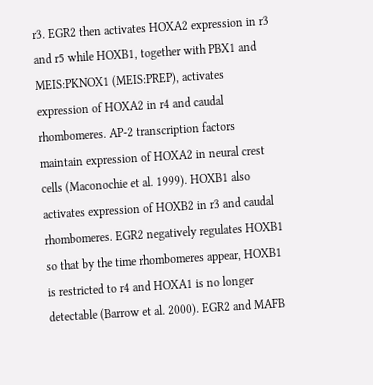r3. EGR2 then activates HOXA2 expression in r3 and r5 while HOXB1, together with PBX1 and MEIS:PKNOX1 (MEIS:PREP), activates expression of HOXA2 in r4 and caudal rhombomeres. AP-2 transcription factors maintain expression of HOXA2 in neural crest cells (Maconochie et al. 1999). HOXB1 also activates expression of HOXB2 in r3 and caudal rhombomeres. EGR2 negatively regulates HOXB1 so that by the time rhombomeres appear, HOXB1 is restricted to r4 and HOXA1 is no longer detectable (Barrow et al. 2000). EGR2 and MAFB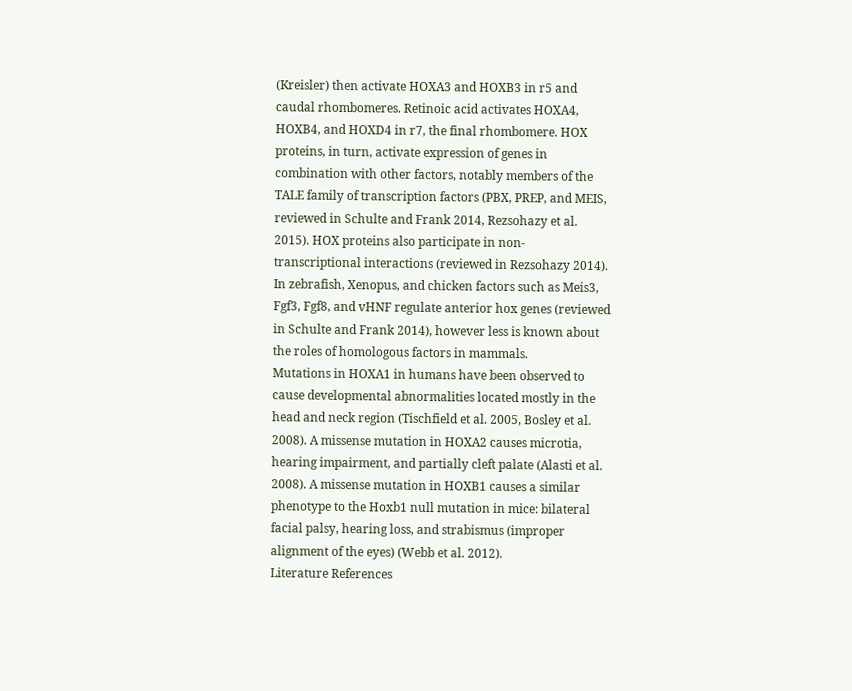(Kreisler) then activate HOXA3 and HOXB3 in r5 and caudal rhombomeres. Retinoic acid activates HOXA4, HOXB4, and HOXD4 in r7, the final rhombomere. HOX proteins, in turn, activate expression of genes in combination with other factors, notably members of the TALE family of transcription factors (PBX, PREP, and MEIS, reviewed in Schulte and Frank 2014, Rezsohazy et al. 2015). HOX proteins also participate in non-transcriptional interactions (reviewed in Rezsohazy 2014). In zebrafish, Xenopus, and chicken factors such as Meis3, Fgf3, Fgf8, and vHNF regulate anterior hox genes (reviewed in Schulte and Frank 2014), however less is known about the roles of homologous factors in mammals.
Mutations in HOXA1 in humans have been observed to cause developmental abnormalities located mostly in the head and neck region (Tischfield et al. 2005, Bosley et al. 2008). A missense mutation in HOXA2 causes microtia, hearing impairment, and partially cleft palate (Alasti et al. 2008). A missense mutation in HOXB1 causes a similar phenotype to the Hoxb1 null mutation in mice: bilateral facial palsy, hearing loss, and strabismus (improper alignment of the eyes) (Webb et al. 2012).
Literature References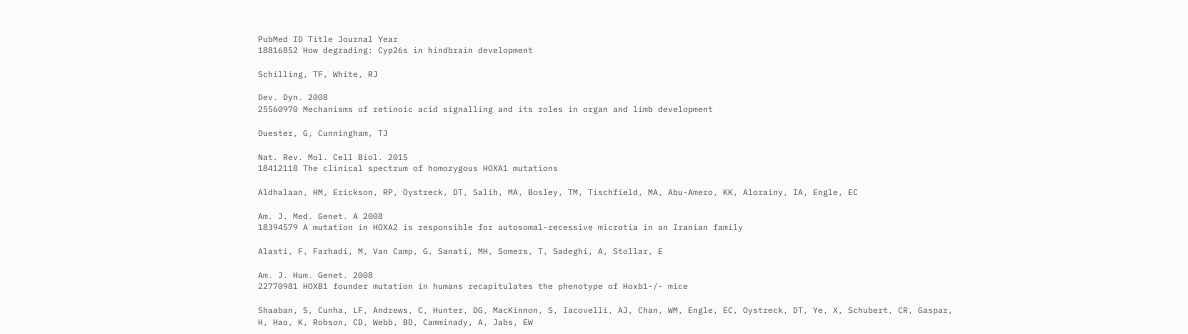PubMed ID Title Journal Year
18816852 How degrading: Cyp26s in hindbrain development

Schilling, TF, White, RJ

Dev. Dyn. 2008
25560970 Mechanisms of retinoic acid signalling and its roles in organ and limb development

Duester, G, Cunningham, TJ

Nat. Rev. Mol. Cell Biol. 2015
18412118 The clinical spectrum of homozygous HOXA1 mutations

Aldhalaan, HM, Erickson, RP, Oystreck, DT, Salih, MA, Bosley, TM, Tischfield, MA, Abu-Amero, KK, Alorainy, IA, Engle, EC

Am. J. Med. Genet. A 2008
18394579 A mutation in HOXA2 is responsible for autosomal-recessive microtia in an Iranian family

Alasti, F, Farhadi, M, Van Camp, G, Sanati, MH, Somers, T, Sadeghi, A, Stollar, E

Am. J. Hum. Genet. 2008
22770981 HOXB1 founder mutation in humans recapitulates the phenotype of Hoxb1-/- mice

Shaaban, S, Cunha, LF, Andrews, C, Hunter, DG, MacKinnon, S, Iacovelli, AJ, Chan, WM, Engle, EC, Oystreck, DT, Ye, X, Schubert, CR, Gaspar, H, Hao, K, Robson, CD, Webb, BD, Camminady, A, Jabs, EW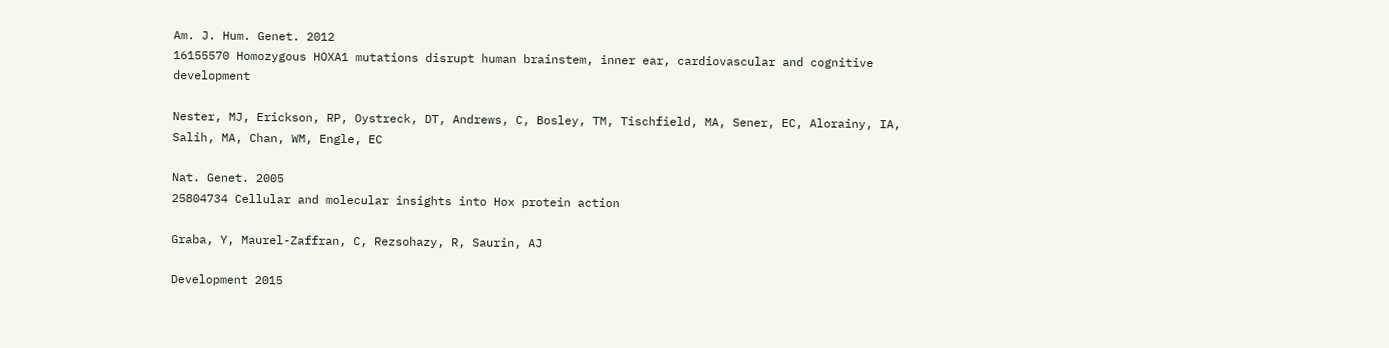Am. J. Hum. Genet. 2012
16155570 Homozygous HOXA1 mutations disrupt human brainstem, inner ear, cardiovascular and cognitive development

Nester, MJ, Erickson, RP, Oystreck, DT, Andrews, C, Bosley, TM, Tischfield, MA, Sener, EC, Alorainy, IA, Salih, MA, Chan, WM, Engle, EC

Nat. Genet. 2005
25804734 Cellular and molecular insights into Hox protein action

Graba, Y, Maurel-Zaffran, C, Rezsohazy, R, Saurin, AJ

Development 2015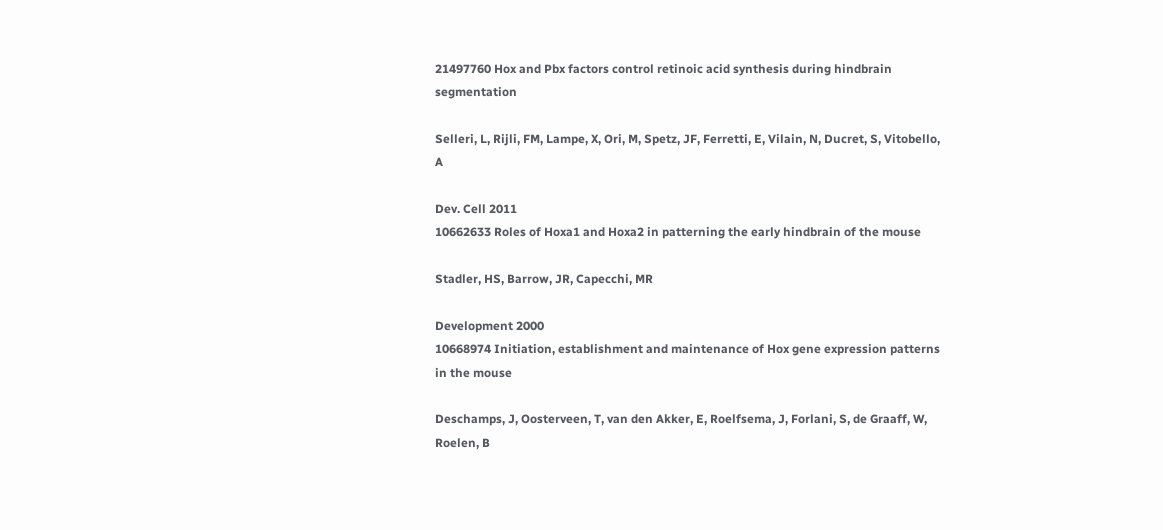21497760 Hox and Pbx factors control retinoic acid synthesis during hindbrain segmentation

Selleri, L, Rijli, FM, Lampe, X, Ori, M, Spetz, JF, Ferretti, E, Vilain, N, Ducret, S, Vitobello, A

Dev. Cell 2011
10662633 Roles of Hoxa1 and Hoxa2 in patterning the early hindbrain of the mouse

Stadler, HS, Barrow, JR, Capecchi, MR

Development 2000
10668974 Initiation, establishment and maintenance of Hox gene expression patterns in the mouse

Deschamps, J, Oosterveen, T, van den Akker, E, Roelfsema, J, Forlani, S, de Graaff, W, Roelen, B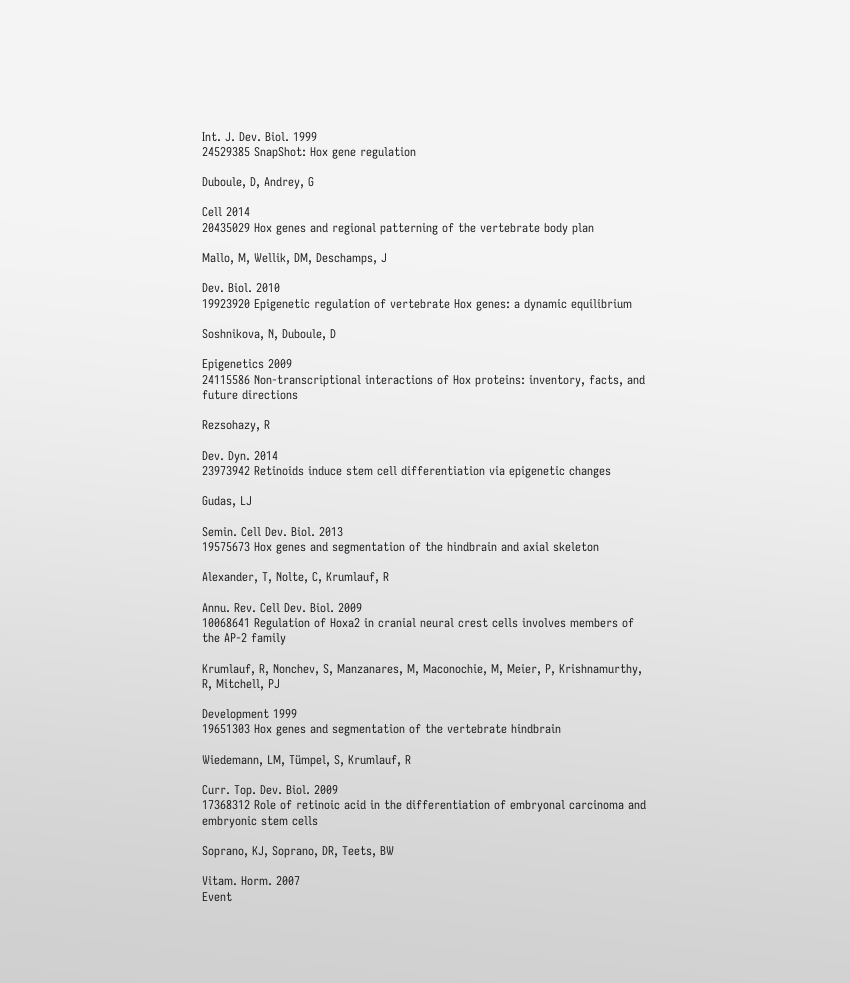Int. J. Dev. Biol. 1999
24529385 SnapShot: Hox gene regulation

Duboule, D, Andrey, G

Cell 2014
20435029 Hox genes and regional patterning of the vertebrate body plan

Mallo, M, Wellik, DM, Deschamps, J

Dev. Biol. 2010
19923920 Epigenetic regulation of vertebrate Hox genes: a dynamic equilibrium

Soshnikova, N, Duboule, D

Epigenetics 2009
24115586 Non-transcriptional interactions of Hox proteins: inventory, facts, and future directions

Rezsohazy, R

Dev. Dyn. 2014
23973942 Retinoids induce stem cell differentiation via epigenetic changes

Gudas, LJ

Semin. Cell Dev. Biol. 2013
19575673 Hox genes and segmentation of the hindbrain and axial skeleton

Alexander, T, Nolte, C, Krumlauf, R

Annu. Rev. Cell Dev. Biol. 2009
10068641 Regulation of Hoxa2 in cranial neural crest cells involves members of the AP-2 family

Krumlauf, R, Nonchev, S, Manzanares, M, Maconochie, M, Meier, P, Krishnamurthy, R, Mitchell, PJ

Development 1999
19651303 Hox genes and segmentation of the vertebrate hindbrain

Wiedemann, LM, Tümpel, S, Krumlauf, R

Curr. Top. Dev. Biol. 2009
17368312 Role of retinoic acid in the differentiation of embryonal carcinoma and embryonic stem cells

Soprano, KJ, Soprano, DR, Teets, BW

Vitam. Horm. 2007
Event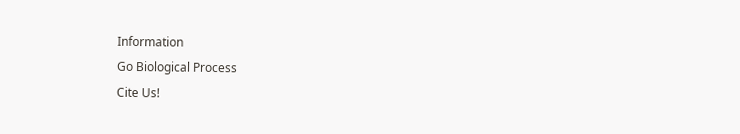Information
Go Biological Process
Cite Us!